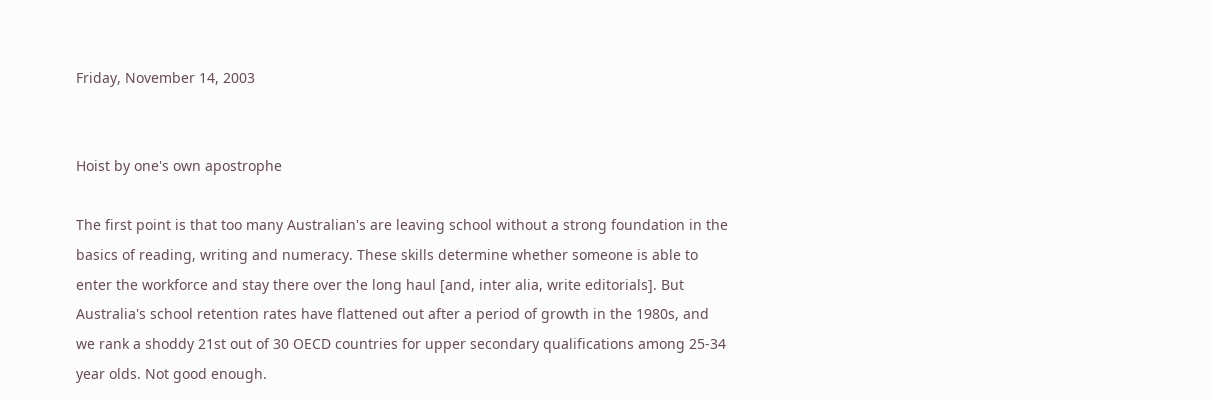Friday, November 14, 2003


Hoist by one's own apostrophe

The first point is that too many Australian's are leaving school without a strong foundation in the basics of reading, writing and numeracy. These skills determine whether someone is able to enter the workforce and stay there over the long haul [and, inter alia, write editorials]. But Australia's school retention rates have flattened out after a period of growth in the 1980s, and we rank a shoddy 21st out of 30 OECD countries for upper secondary qualifications among 25-34 year olds. Not good enough.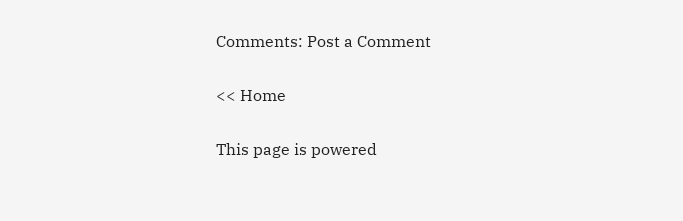Comments: Post a Comment

<< Home

This page is powered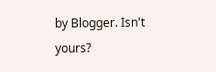by Blogger. Isn't yours?